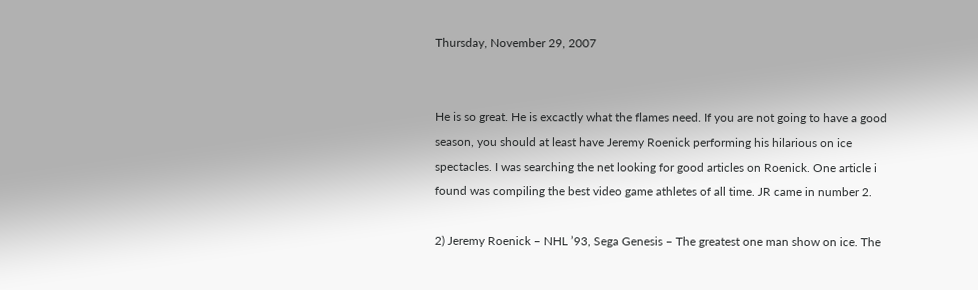Thursday, November 29, 2007


He is so great. He is excactly what the flames need. If you are not going to have a good season, you should at least have Jeremy Roenick performing his hilarious on ice spectacles. I was searching the net looking for good articles on Roenick. One article i found was compiling the best video game athletes of all time. JR came in number 2.

2) Jeremy Roenick – NHL ’93, Sega Genesis – The greatest one man show on ice. The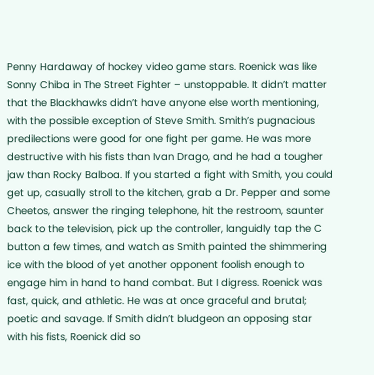Penny Hardaway of hockey video game stars. Roenick was like Sonny Chiba in The Street Fighter – unstoppable. It didn’t matter that the Blackhawks didn’t have anyone else worth mentioning, with the possible exception of Steve Smith. Smith’s pugnacious predilections were good for one fight per game. He was more destructive with his fists than Ivan Drago, and he had a tougher jaw than Rocky Balboa. If you started a fight with Smith, you could get up, casually stroll to the kitchen, grab a Dr. Pepper and some Cheetos, answer the ringing telephone, hit the restroom, saunter back to the television, pick up the controller, languidly tap the C button a few times, and watch as Smith painted the shimmering ice with the blood of yet another opponent foolish enough to engage him in hand to hand combat. But I digress. Roenick was fast, quick, and athletic. He was at once graceful and brutal; poetic and savage. If Smith didn’t bludgeon an opposing star with his fists, Roenick did so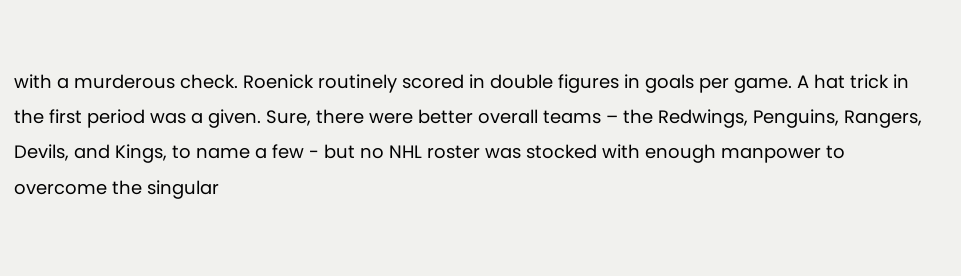with a murderous check. Roenick routinely scored in double figures in goals per game. A hat trick in the first period was a given. Sure, there were better overall teams – the Redwings, Penguins, Rangers, Devils, and Kings, to name a few - but no NHL roster was stocked with enough manpower to overcome the singular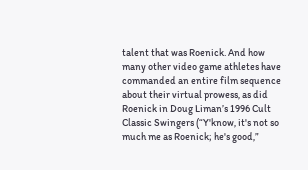talent that was Roenick. And how many other video game athletes have commanded an entire film sequence about their virtual prowess, as did Roenick in Doug Liman’s 1996 Cult Classic Swingers (“Y'know, it's not so much me as Roenick; he's good,”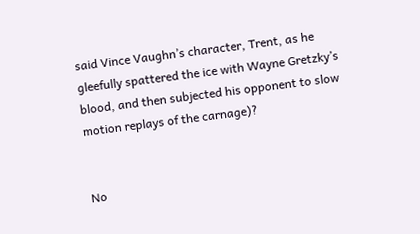said Vince Vaughn’s character, Trent, as he gleefully spattered the ice with Wayne Gretzky’s blood, and then subjected his opponent to slow motion replays of the carnage)?


No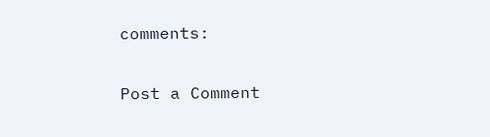comments:

Post a Comment